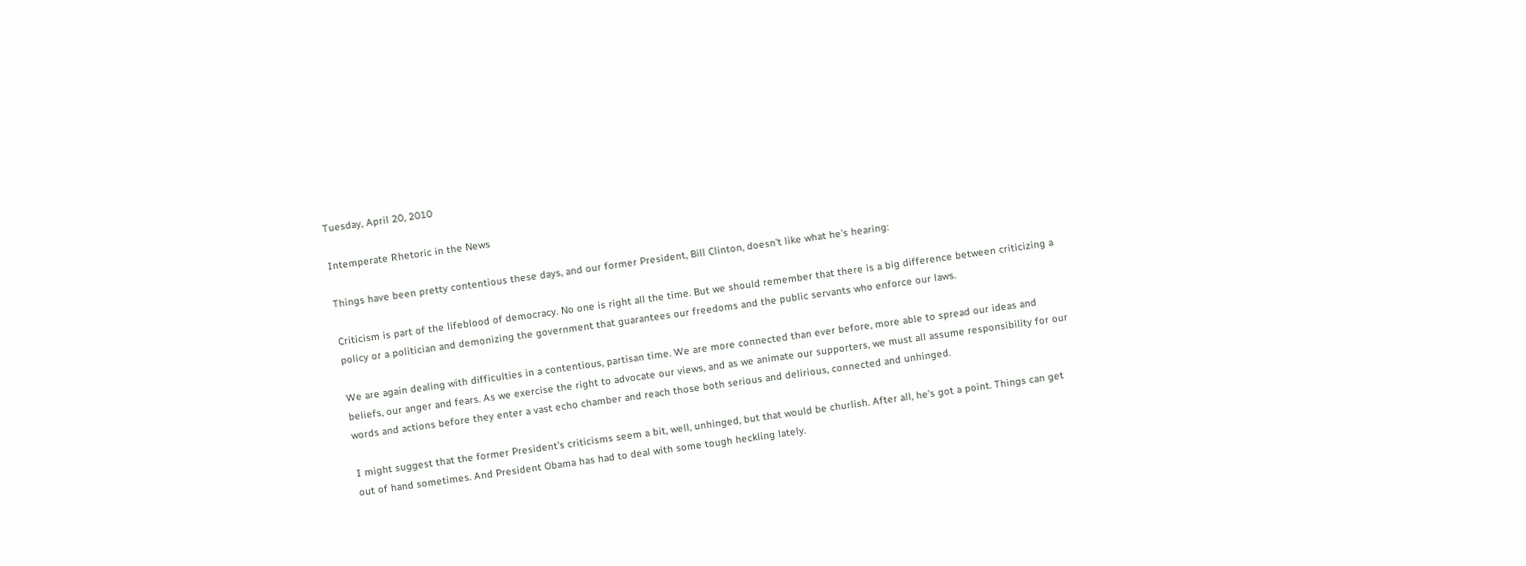Tuesday, April 20, 2010

Intemperate Rhetoric in the News

Things have been pretty contentious these days, and our former President, Bill Clinton, doesn't like what he's hearing:

Criticism is part of the lifeblood of democracy. No one is right all the time. But we should remember that there is a big difference between criticizing a policy or a politician and demonizing the government that guarantees our freedoms and the public servants who enforce our laws.

We are again dealing with difficulties in a contentious, partisan time. We are more connected than ever before, more able to spread our ideas and beliefs, our anger and fears. As we exercise the right to advocate our views, and as we animate our supporters, we must all assume responsibility for our words and actions before they enter a vast echo chamber and reach those both serious and delirious, connected and unhinged.

I might suggest that the former President's criticisms seem a bit, well, unhinged, but that would be churlish. After all, he's got a point. Things can get out of hand sometimes. And President Obama has had to deal with some tough heckling lately.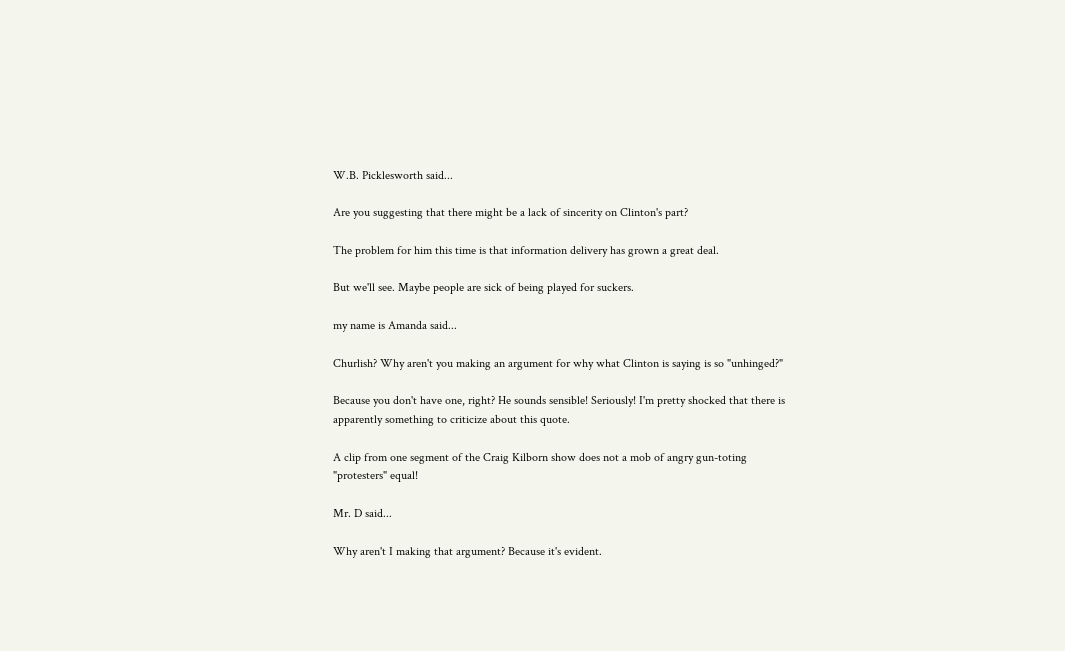W.B. Picklesworth said...

Are you suggesting that there might be a lack of sincerity on Clinton's part?

The problem for him this time is that information delivery has grown a great deal.

But we'll see. Maybe people are sick of being played for suckers.

my name is Amanda said...

Churlish? Why aren't you making an argument for why what Clinton is saying is so "unhinged?"

Because you don't have one, right? He sounds sensible! Seriously! I'm pretty shocked that there is apparently something to criticize about this quote.

A clip from one segment of the Craig Kilborn show does not a mob of angry gun-toting "protesters" equal!

Mr. D said...

Why aren't I making that argument? Because it's evident.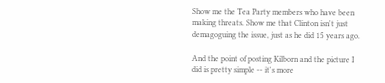Show me the Tea Party members who have been making threats. Show me that Clinton isn't just demagoguing the issue, just as he did 15 years ago.

And the point of posting Kilborn and the picture I did is pretty simple -- it's more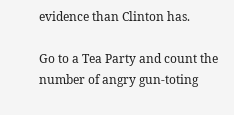evidence than Clinton has.

Go to a Tea Party and count the number of angry gun-toting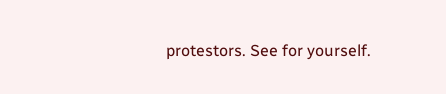protestors. See for yourself.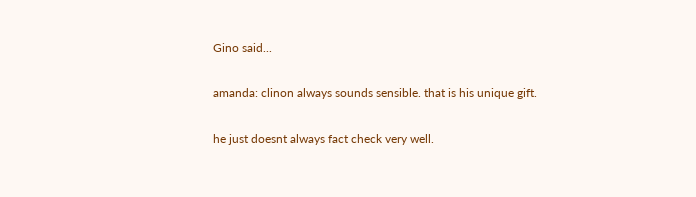Gino said...

amanda: clinon always sounds sensible. that is his unique gift.

he just doesnt always fact check very well.